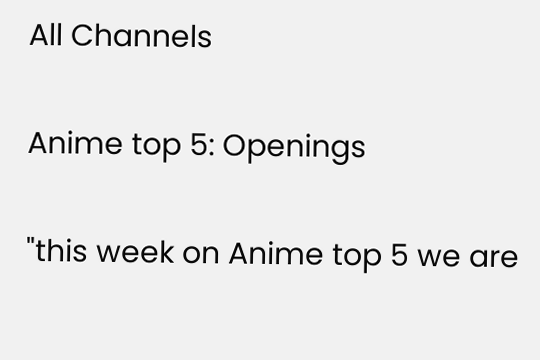All Channels

Anime top 5: Openings

"this week on Anime top 5 we are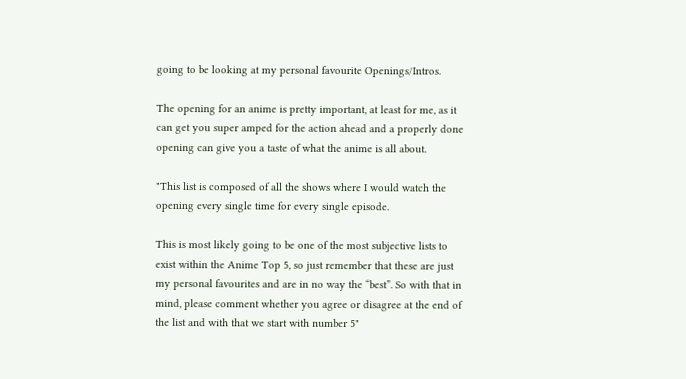going to be looking at my personal favourite Openings/Intros.

The opening for an anime is pretty important, at least for me, as it can get you super amped for the action ahead and a properly done opening can give you a taste of what the anime is all about.

"This list is composed of all the shows where I would watch the opening every single time for every single episode.

This is most likely going to be one of the most subjective lists to exist within the Anime Top 5, so just remember that these are just my personal favourites and are in no way the “best”. So with that in mind, please comment whether you agree or disagree at the end of the list and with that we start with number 5"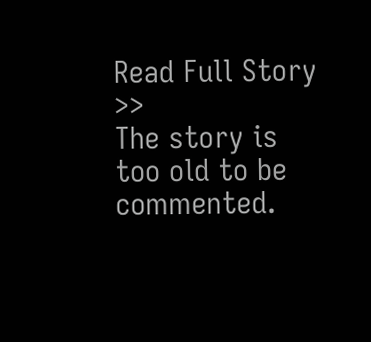Read Full Story >>
The story is too old to be commented.